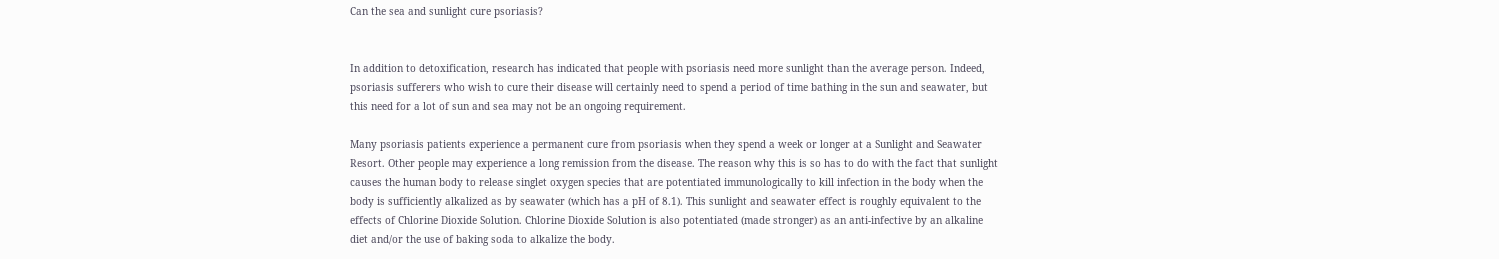Can the sea and sunlight cure psoriasis?


In addition to detoxification, research has indicated that people with psoriasis need more sunlight than the average person. Indeed, psoriasis sufferers who wish to cure their disease will certainly need to spend a period of time bathing in the sun and seawater, but this need for a lot of sun and sea may not be an ongoing requirement.

Many psoriasis patients experience a permanent cure from psoriasis when they spend a week or longer at a Sunlight and Seawater Resort. Other people may experience a long remission from the disease. The reason why this is so has to do with the fact that sunlight causes the human body to release singlet oxygen species that are potentiated immunologically to kill infection in the body when the body is sufficiently alkalized as by seawater (which has a pH of 8.1). This sunlight and seawater effect is roughly equivalent to the effects of Chlorine Dioxide Solution. Chlorine Dioxide Solution is also potentiated (made stronger) as an anti-infective by an alkaline diet and/or the use of baking soda to alkalize the body.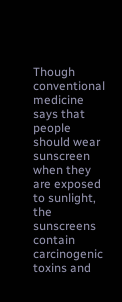Though conventional medicine says that people should wear sunscreen when they are exposed to sunlight, the sunscreens contain carcinogenic toxins and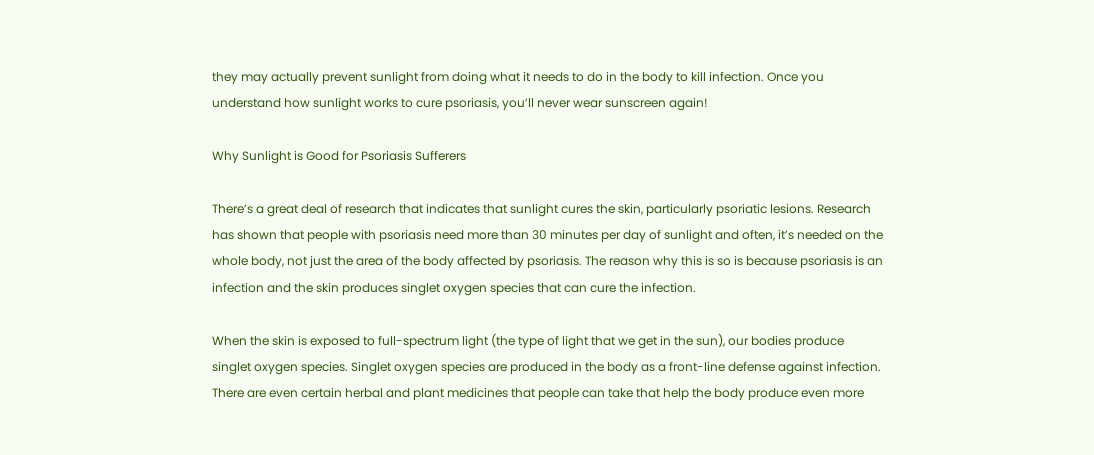they may actually prevent sunlight from doing what it needs to do in the body to kill infection. Once you understand how sunlight works to cure psoriasis, you’ll never wear sunscreen again!

Why Sunlight is Good for Psoriasis Sufferers

There’s a great deal of research that indicates that sunlight cures the skin, particularly psoriatic lesions. Research has shown that people with psoriasis need more than 30 minutes per day of sunlight and often, it’s needed on the whole body, not just the area of the body affected by psoriasis. The reason why this is so is because psoriasis is an infection and the skin produces singlet oxygen species that can cure the infection.

When the skin is exposed to full-spectrum light (the type of light that we get in the sun), our bodies produce singlet oxygen species. Singlet oxygen species are produced in the body as a front-line defense against infection. There are even certain herbal and plant medicines that people can take that help the body produce even more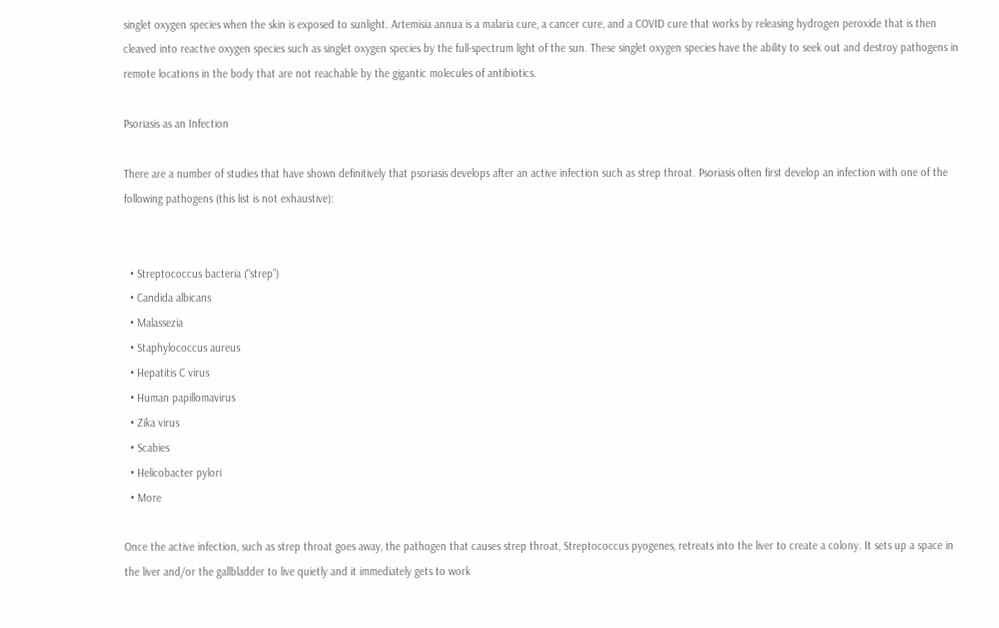singlet oxygen species when the skin is exposed to sunlight. Artemisia annua is a malaria cure, a cancer cure, and a COVID cure that works by releasing hydrogen peroxide that is then cleaved into reactive oxygen species such as singlet oxygen species by the full-spectrum light of the sun. These singlet oxygen species have the ability to seek out and destroy pathogens in remote locations in the body that are not reachable by the gigantic molecules of antibiotics.

Psoriasis as an Infection

There are a number of studies that have shown definitively that psoriasis develops after an active infection such as strep throat. Psoriasis often first develop an infection with one of the following pathogens (this list is not exhaustive):


  • Streptococcus bacteria (“strep”)
  • Candida albicans
  • Malassezia
  • Staphylococcus aureus
  • Hepatitis C virus
  • Human papillomavirus
  • Zika virus
  • Scabies
  • Helicobacter pylori
  • More

Once the active infection, such as strep throat goes away, the pathogen that causes strep throat, Streptococcus pyogenes, retreats into the liver to create a colony. It sets up a space in the liver and/or the gallbladder to live quietly and it immediately gets to work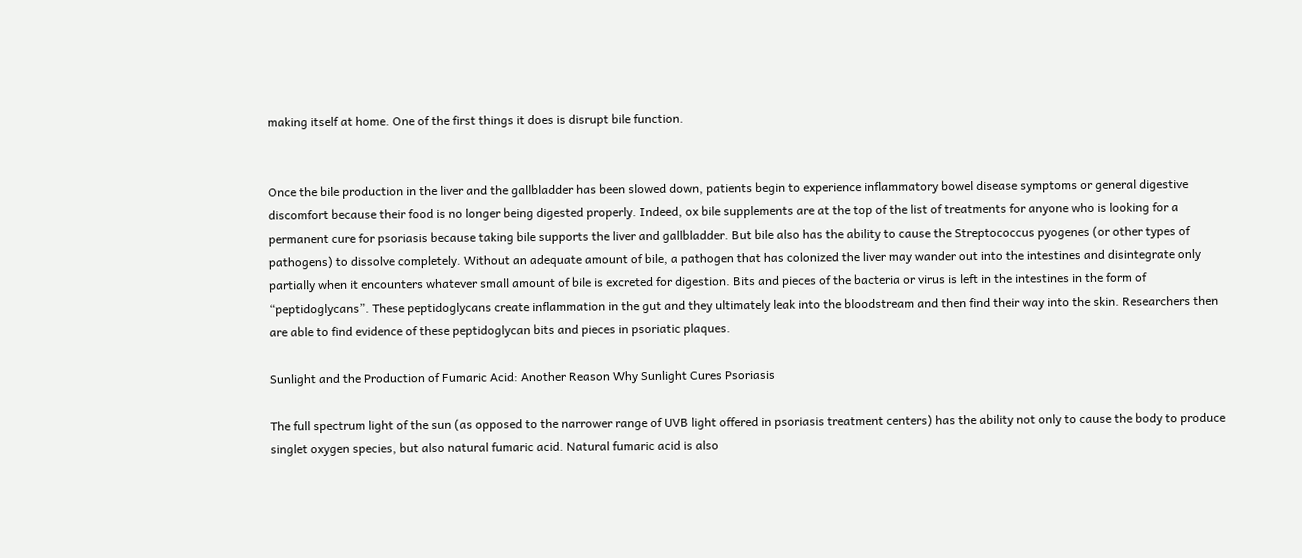making itself at home. One of the first things it does is disrupt bile function.


Once the bile production in the liver and the gallbladder has been slowed down, patients begin to experience inflammatory bowel disease symptoms or general digestive discomfort because their food is no longer being digested properly. Indeed, ox bile supplements are at the top of the list of treatments for anyone who is looking for a permanent cure for psoriasis because taking bile supports the liver and gallbladder. But bile also has the ability to cause the Streptococcus pyogenes (or other types of pathogens) to dissolve completely. Without an adequate amount of bile, a pathogen that has colonized the liver may wander out into the intestines and disintegrate only partially when it encounters whatever small amount of bile is excreted for digestion. Bits and pieces of the bacteria or virus is left in the intestines in the form of “peptidoglycans”. These peptidoglycans create inflammation in the gut and they ultimately leak into the bloodstream and then find their way into the skin. Researchers then are able to find evidence of these peptidoglycan bits and pieces in psoriatic plaques.

Sunlight and the Production of Fumaric Acid: Another Reason Why Sunlight Cures Psoriasis

The full spectrum light of the sun (as opposed to the narrower range of UVB light offered in psoriasis treatment centers) has the ability not only to cause the body to produce singlet oxygen species, but also natural fumaric acid. Natural fumaric acid is also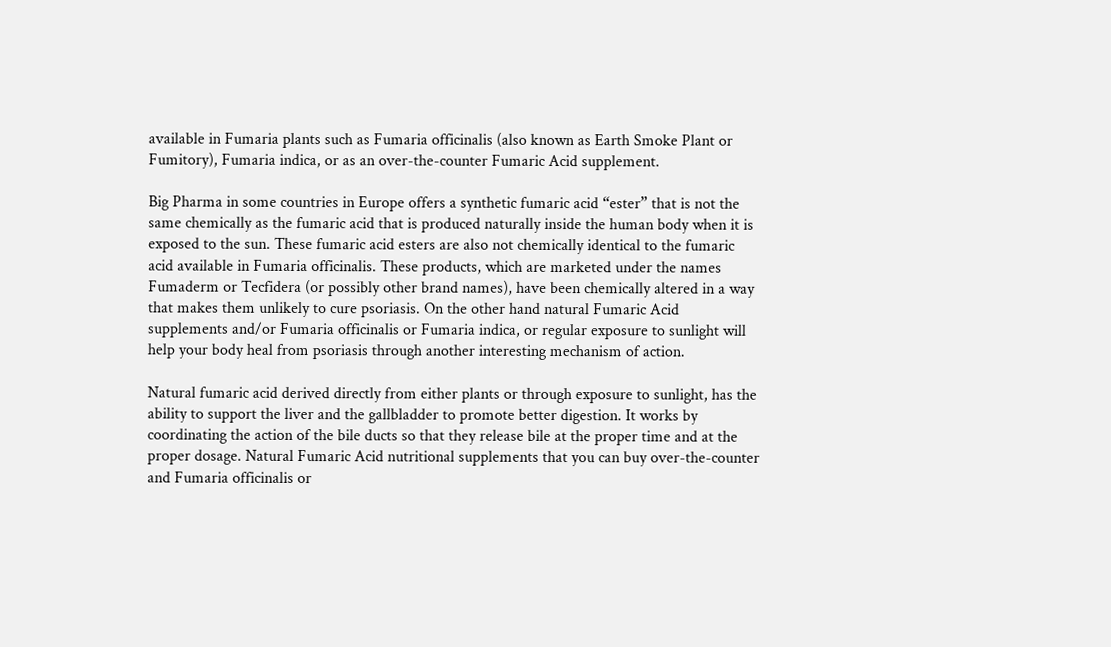available in Fumaria plants such as Fumaria officinalis (also known as Earth Smoke Plant or Fumitory), Fumaria indica, or as an over-the-counter Fumaric Acid supplement.

Big Pharma in some countries in Europe offers a synthetic fumaric acid “ester” that is not the same chemically as the fumaric acid that is produced naturally inside the human body when it is exposed to the sun. These fumaric acid esters are also not chemically identical to the fumaric acid available in Fumaria officinalis. These products, which are marketed under the names Fumaderm or Tecfidera (or possibly other brand names), have been chemically altered in a way that makes them unlikely to cure psoriasis. On the other hand natural Fumaric Acid supplements and/or Fumaria officinalis or Fumaria indica, or regular exposure to sunlight will help your body heal from psoriasis through another interesting mechanism of action.

Natural fumaric acid derived directly from either plants or through exposure to sunlight, has the ability to support the liver and the gallbladder to promote better digestion. It works by coordinating the action of the bile ducts so that they release bile at the proper time and at the proper dosage. Natural Fumaric Acid nutritional supplements that you can buy over-the-counter and Fumaria officinalis or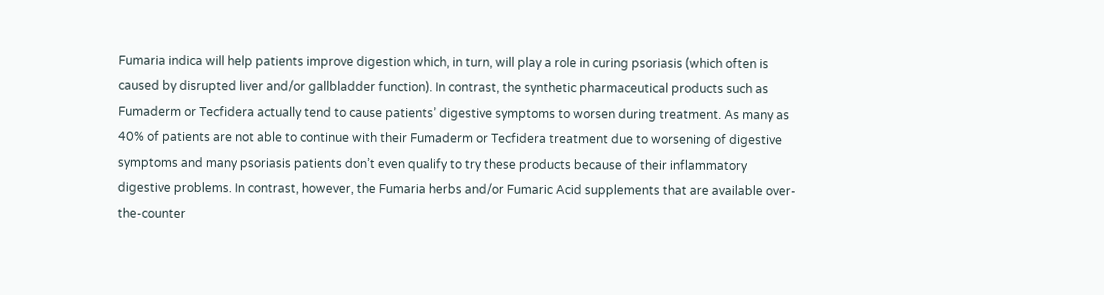Fumaria indica will help patients improve digestion which, in turn, will play a role in curing psoriasis (which often is caused by disrupted liver and/or gallbladder function). In contrast, the synthetic pharmaceutical products such as Fumaderm or Tecfidera actually tend to cause patients’ digestive symptoms to worsen during treatment. As many as 40% of patients are not able to continue with their Fumaderm or Tecfidera treatment due to worsening of digestive symptoms and many psoriasis patients don’t even qualify to try these products because of their inflammatory digestive problems. In contrast, however, the Fumaria herbs and/or Fumaric Acid supplements that are available over-the-counter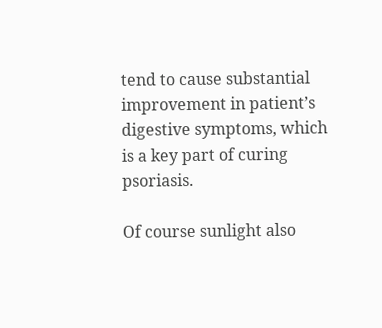tend to cause substantial improvement in patient’s digestive symptoms, which is a key part of curing psoriasis.

Of course sunlight also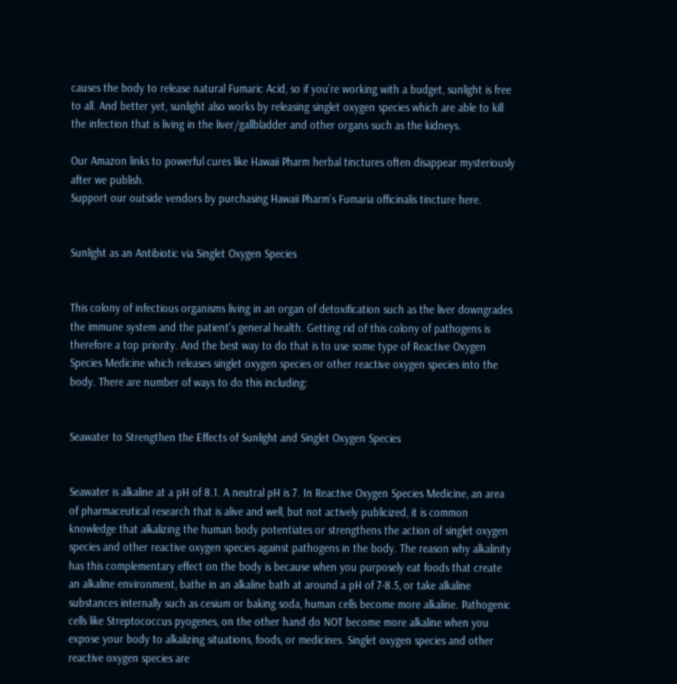causes the body to release natural Fumaric Acid, so if you’re working with a budget, sunlight is free to all. And better yet, sunlight also works by releasing singlet oxygen species which are able to kill the infection that is living in the liver/gallbladder and other organs such as the kidneys.

Our Amazon links to powerful cures like Hawaii Pharm herbal tinctures often disappear mysteriously after we publish.
Support our outside vendors by purchasing Hawaii Pharm’s Fumaria officinalis tincture here.


Sunlight as an Antibiotic via Singlet Oxygen Species


This colony of infectious organisms living in an organ of detoxification such as the liver downgrades the immune system and the patient’s general health. Getting rid of this colony of pathogens is therefore a top priority. And the best way to do that is to use some type of Reactive Oxygen Species Medicine which releases singlet oxygen species or other reactive oxygen species into the body. There are number of ways to do this including:


Seawater to Strengthen the Effects of Sunlight and Singlet Oxygen Species


Seawater is alkaline at a pH of 8.1. A neutral pH is 7. In Reactive Oxygen Species Medicine, an area of pharmaceutical research that is alive and well, but not actively publicized, it is common knowledge that alkalizing the human body potentiates or strengthens the action of singlet oxygen species and other reactive oxygen species against pathogens in the body. The reason why alkalinity has this complementary effect on the body is because when you purposely eat foods that create an alkaline environment, bathe in an alkaline bath at around a pH of 7-8.5, or take alkaline substances internally such as cesium or baking soda, human cells become more alkaline. Pathogenic cells like Streptococcus pyogenes, on the other hand do NOT become more alkaline when you expose your body to alkalizing situations, foods, or medicines. Singlet oxygen species and other reactive oxygen species are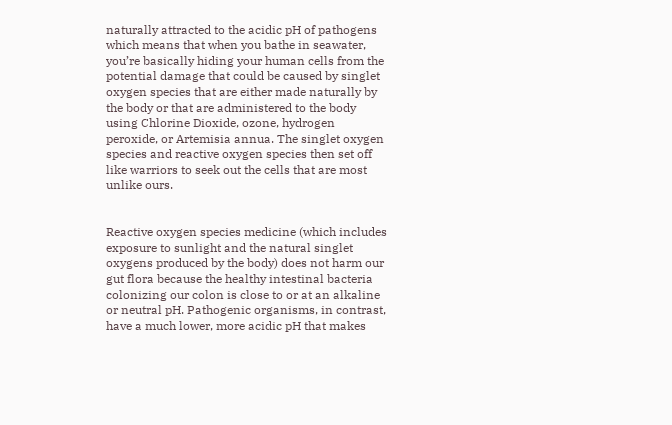naturally attracted to the acidic pH of pathogens which means that when you bathe in seawater, you’re basically hiding your human cells from the potential damage that could be caused by singlet oxygen species that are either made naturally by the body or that are administered to the body using Chlorine Dioxide, ozone, hydrogen peroxide, or Artemisia annua. The singlet oxygen species and reactive oxygen species then set off like warriors to seek out the cells that are most unlike ours.


Reactive oxygen species medicine (which includes exposure to sunlight and the natural singlet oxygens produced by the body) does not harm our gut flora because the healthy intestinal bacteria colonizing our colon is close to or at an alkaline or neutral pH. Pathogenic organisms, in contrast, have a much lower, more acidic pH that makes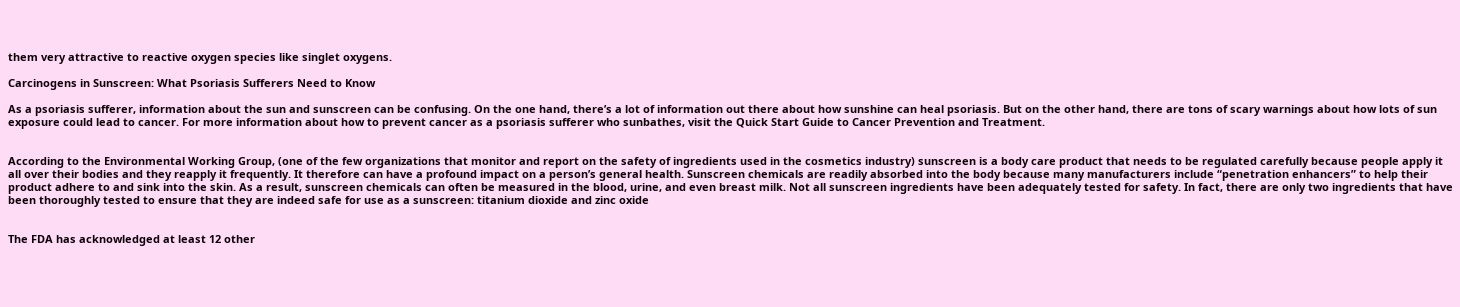them very attractive to reactive oxygen species like singlet oxygens.

Carcinogens in Sunscreen: What Psoriasis Sufferers Need to Know

As a psoriasis sufferer, information about the sun and sunscreen can be confusing. On the one hand, there’s a lot of information out there about how sunshine can heal psoriasis. But on the other hand, there are tons of scary warnings about how lots of sun exposure could lead to cancer. For more information about how to prevent cancer as a psoriasis sufferer who sunbathes, visit the Quick Start Guide to Cancer Prevention and Treatment.


According to the Environmental Working Group, (one of the few organizations that monitor and report on the safety of ingredients used in the cosmetics industry) sunscreen is a body care product that needs to be regulated carefully because people apply it all over their bodies and they reapply it frequently. It therefore can have a profound impact on a person’s general health. Sunscreen chemicals are readily absorbed into the body because many manufacturers include “penetration enhancers” to help their product adhere to and sink into the skin. As a result, sunscreen chemicals can often be measured in the blood, urine, and even breast milk. Not all sunscreen ingredients have been adequately tested for safety. In fact, there are only two ingredients that have been thoroughly tested to ensure that they are indeed safe for use as a sunscreen: titanium dioxide and zinc oxide


The FDA has acknowledged at least 12 other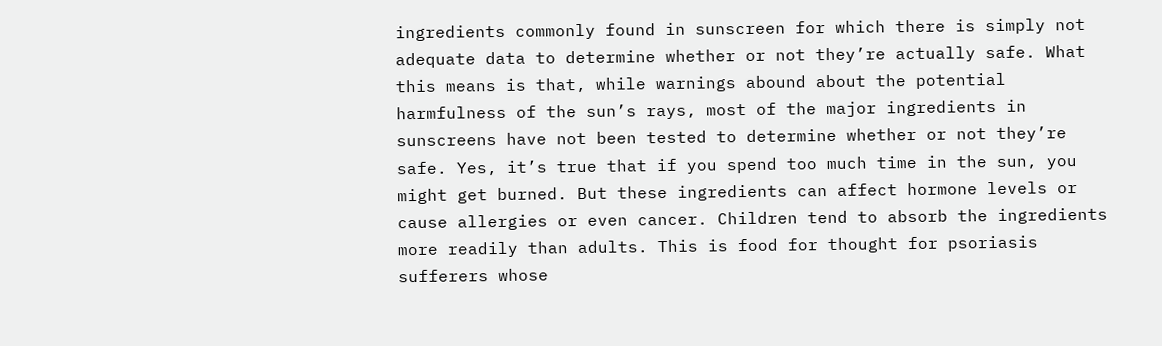ingredients commonly found in sunscreen for which there is simply not adequate data to determine whether or not they’re actually safe. What this means is that, while warnings abound about the potential harmfulness of the sun’s rays, most of the major ingredients in sunscreens have not been tested to determine whether or not they’re safe. Yes, it’s true that if you spend too much time in the sun, you might get burned. But these ingredients can affect hormone levels or cause allergies or even cancer. Children tend to absorb the ingredients more readily than adults. This is food for thought for psoriasis sufferers whose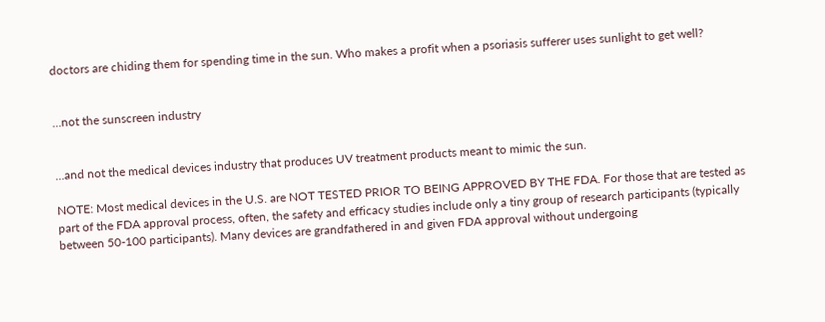doctors are chiding them for spending time in the sun. Who makes a profit when a psoriasis sufferer uses sunlight to get well?


…not the sunscreen industry


…and not the medical devices industry that produces UV treatment products meant to mimic the sun.

NOTE: Most medical devices in the U.S. are NOT TESTED PRIOR TO BEING APPROVED BY THE FDA. For those that are tested as part of the FDA approval process, often, the safety and efficacy studies include only a tiny group of research participants (typically between 50-100 participants). Many devices are grandfathered in and given FDA approval without undergoing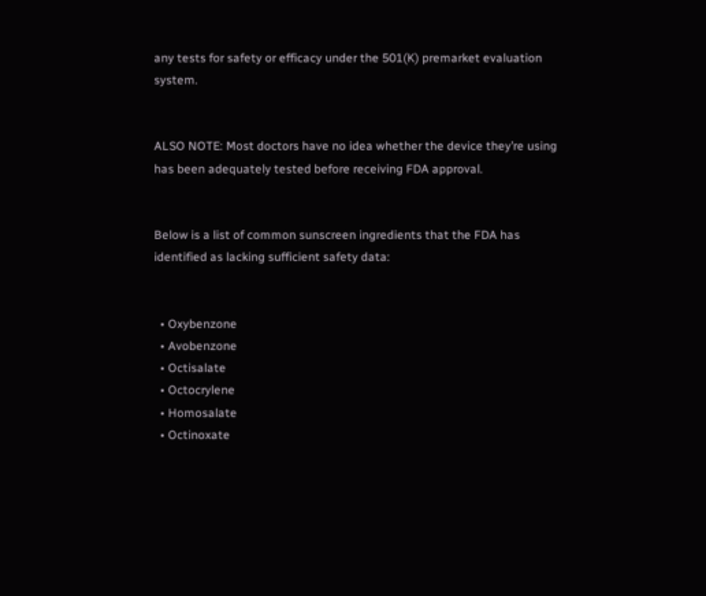any tests for safety or efficacy under the 501(K) premarket evaluation system.


ALSO NOTE: Most doctors have no idea whether the device they’re using has been adequately tested before receiving FDA approval.


Below is a list of common sunscreen ingredients that the FDA has identified as lacking sufficient safety data:


  • Oxybenzone
  • Avobenzone
  • Octisalate
  • Octocrylene
  • Homosalate
  • Octinoxate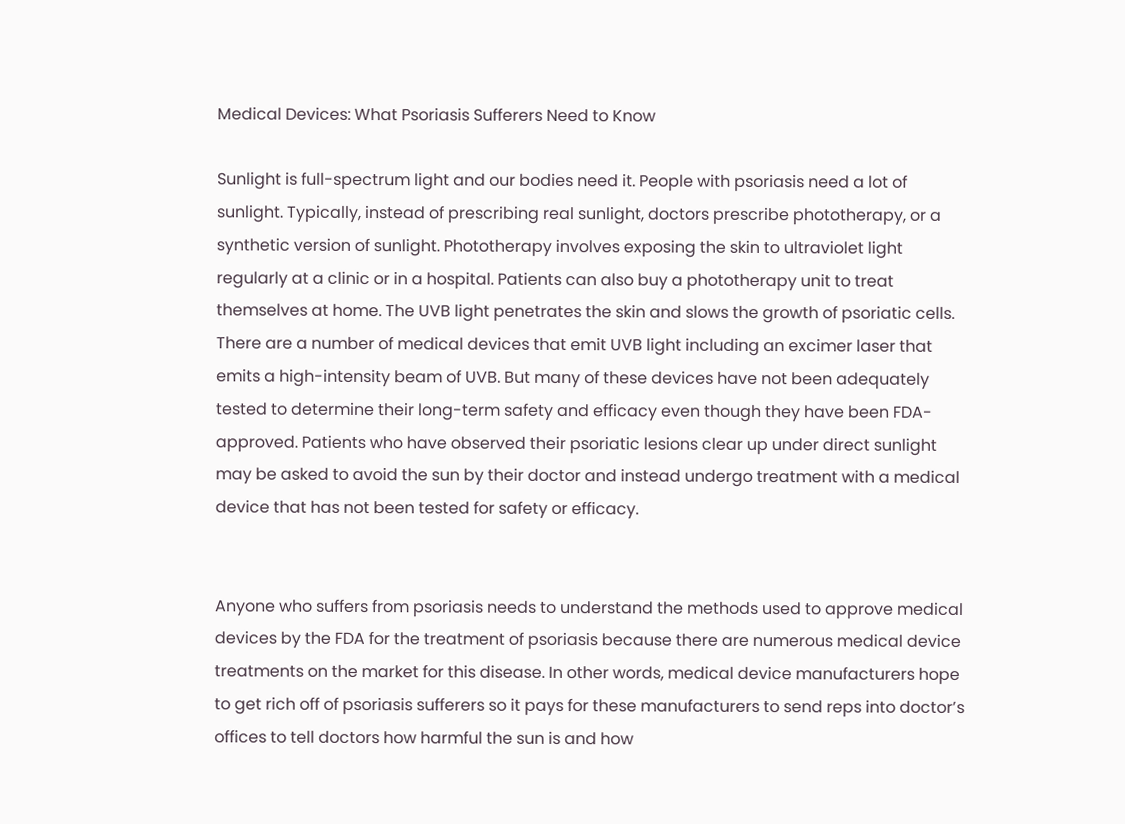Medical Devices: What Psoriasis Sufferers Need to Know

Sunlight is full-spectrum light and our bodies need it. People with psoriasis need a lot of sunlight. Typically, instead of prescribing real sunlight, doctors prescribe phototherapy, or a synthetic version of sunlight. Phototherapy involves exposing the skin to ultraviolet light regularly at a clinic or in a hospital. Patients can also buy a phototherapy unit to treat themselves at home. The UVB light penetrates the skin and slows the growth of psoriatic cells. There are a number of medical devices that emit UVB light including an excimer laser that emits a high-intensity beam of UVB. But many of these devices have not been adequately tested to determine their long-term safety and efficacy even though they have been FDA-approved. Patients who have observed their psoriatic lesions clear up under direct sunlight may be asked to avoid the sun by their doctor and instead undergo treatment with a medical device that has not been tested for safety or efficacy.


Anyone who suffers from psoriasis needs to understand the methods used to approve medical devices by the FDA for the treatment of psoriasis because there are numerous medical device treatments on the market for this disease. In other words, medical device manufacturers hope to get rich off of psoriasis sufferers so it pays for these manufacturers to send reps into doctor’s offices to tell doctors how harmful the sun is and how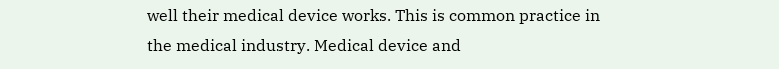well their medical device works. This is common practice in the medical industry. Medical device and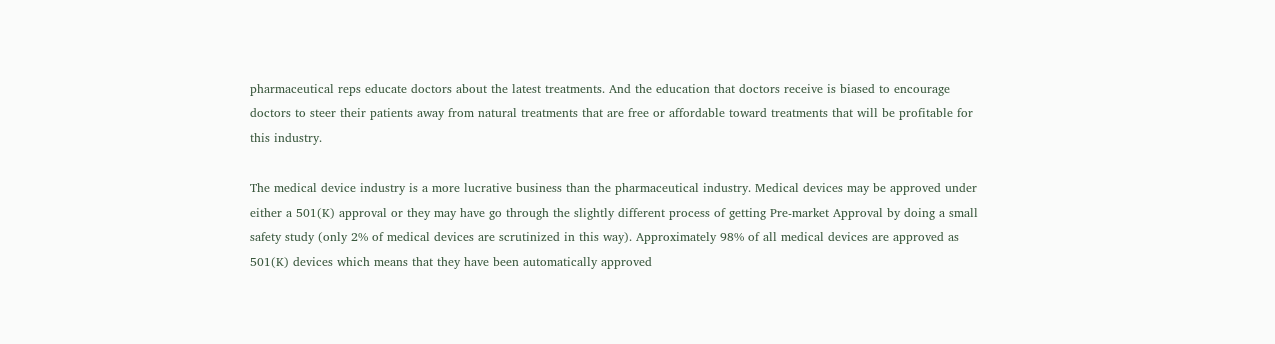pharmaceutical reps educate doctors about the latest treatments. And the education that doctors receive is biased to encourage doctors to steer their patients away from natural treatments that are free or affordable toward treatments that will be profitable for this industry.

The medical device industry is a more lucrative business than the pharmaceutical industry. Medical devices may be approved under either a 501(K) approval or they may have go through the slightly different process of getting Pre-market Approval by doing a small safety study (only 2% of medical devices are scrutinized in this way). Approximately 98% of all medical devices are approved as 501(K) devices which means that they have been automatically approved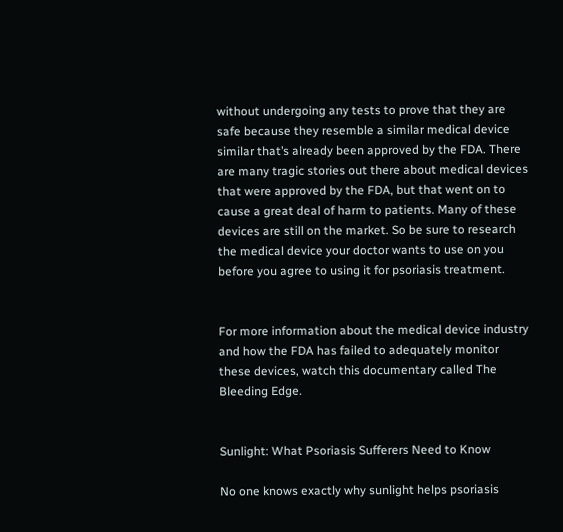without undergoing any tests to prove that they are safe because they resemble a similar medical device similar that’s already been approved by the FDA. There are many tragic stories out there about medical devices that were approved by the FDA, but that went on to cause a great deal of harm to patients. Many of these devices are still on the market. So be sure to research the medical device your doctor wants to use on you before you agree to using it for psoriasis treatment.


For more information about the medical device industry and how the FDA has failed to adequately monitor these devices, watch this documentary called The Bleeding Edge.


Sunlight: What Psoriasis Sufferers Need to Know

No one knows exactly why sunlight helps psoriasis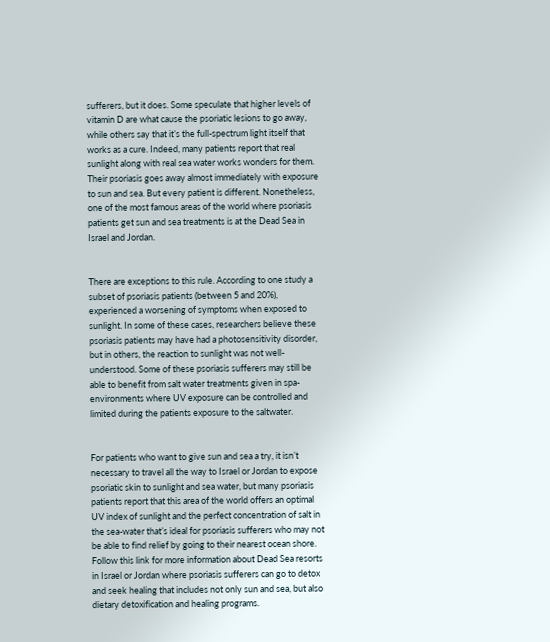sufferers, but it does. Some speculate that higher levels of vitamin D are what cause the psoriatic lesions to go away, while others say that it’s the full-spectrum light itself that works as a cure. Indeed, many patients report that real sunlight along with real sea water works wonders for them. Their psoriasis goes away almost immediately with exposure to sun and sea. But every patient is different. Nonetheless, one of the most famous areas of the world where psoriasis patients get sun and sea treatments is at the Dead Sea in Israel and Jordan.


There are exceptions to this rule. According to one study a subset of psoriasis patients (between 5 and 20%), experienced a worsening of symptoms when exposed to sunlight. In some of these cases, researchers believe these psoriasis patients may have had a photosensitivity disorder, but in others, the reaction to sunlight was not well-understood. Some of these psoriasis sufferers may still be able to benefit from salt water treatments given in spa-environments where UV exposure can be controlled and limited during the patients exposure to the saltwater.


For patients who want to give sun and sea a try, it isn’t necessary to travel all the way to Israel or Jordan to expose psoriatic skin to sunlight and sea water, but many psoriasis patients report that this area of the world offers an optimal UV index of sunlight and the perfect concentration of salt in the sea-water that’s ideal for psoriasis sufferers who may not be able to find relief by going to their nearest ocean shore. Follow this link for more information about Dead Sea resorts in Israel or Jordan where psoriasis sufferers can go to detox and seek healing that includes not only sun and sea, but also dietary detoxification and healing programs.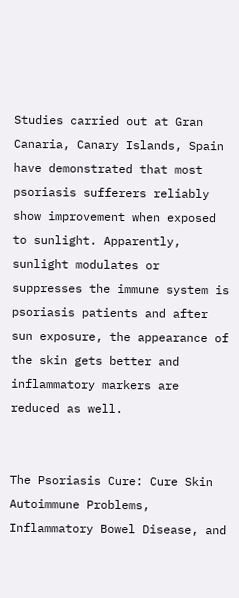Studies carried out at Gran Canaria, Canary Islands, Spain have demonstrated that most psoriasis sufferers reliably show improvement when exposed to sunlight. Apparently, sunlight modulates or suppresses the immune system is psoriasis patients and after sun exposure, the appearance of the skin gets better and inflammatory markers are reduced as well.


The Psoriasis Cure: Cure Skin Autoimmune Problems, Inflammatory Bowel Disease, and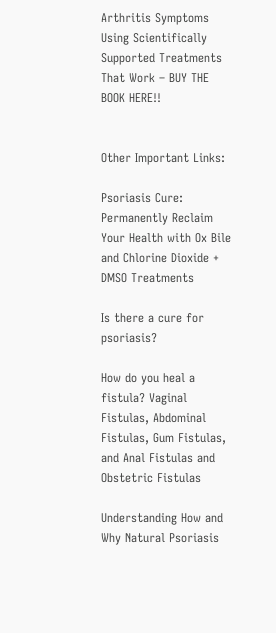Arthritis Symptoms Using Scientifically Supported Treatments That Work – BUY THE BOOK HERE!!


Other Important Links:

Psoriasis Cure: Permanently Reclaim Your Health with Ox Bile and Chlorine Dioxide + DMSO Treatments

Is there a cure for psoriasis?

How do you heal a fistula? Vaginal Fistulas, Abdominal Fistulas, Gum Fistulas, and Anal Fistulas and Obstetric Fistulas

Understanding How and Why Natural Psoriasis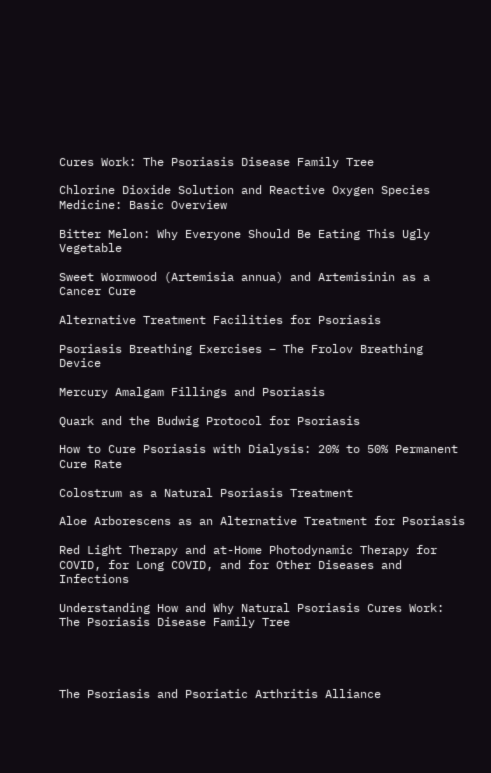Cures Work: The Psoriasis Disease Family Tree

Chlorine Dioxide Solution and Reactive Oxygen Species Medicine: Basic Overview

Bitter Melon: Why Everyone Should Be Eating This Ugly Vegetable

Sweet Wormwood (Artemisia annua) and Artemisinin as a Cancer Cure

Alternative Treatment Facilities for Psoriasis

Psoriasis Breathing Exercises – The Frolov Breathing Device

Mercury Amalgam Fillings and Psoriasis

Quark and the Budwig Protocol for Psoriasis

How to Cure Psoriasis with Dialysis: 20% to 50% Permanent Cure Rate

Colostrum as a Natural Psoriasis Treatment

Aloe Arborescens as an Alternative Treatment for Psoriasis

Red Light Therapy and at-Home Photodynamic Therapy for COVID, for Long COVID, and for Other Diseases and Infections

Understanding How and Why Natural Psoriasis Cures Work: The Psoriasis Disease Family Tree




The Psoriasis and Psoriatic Arthritis Alliance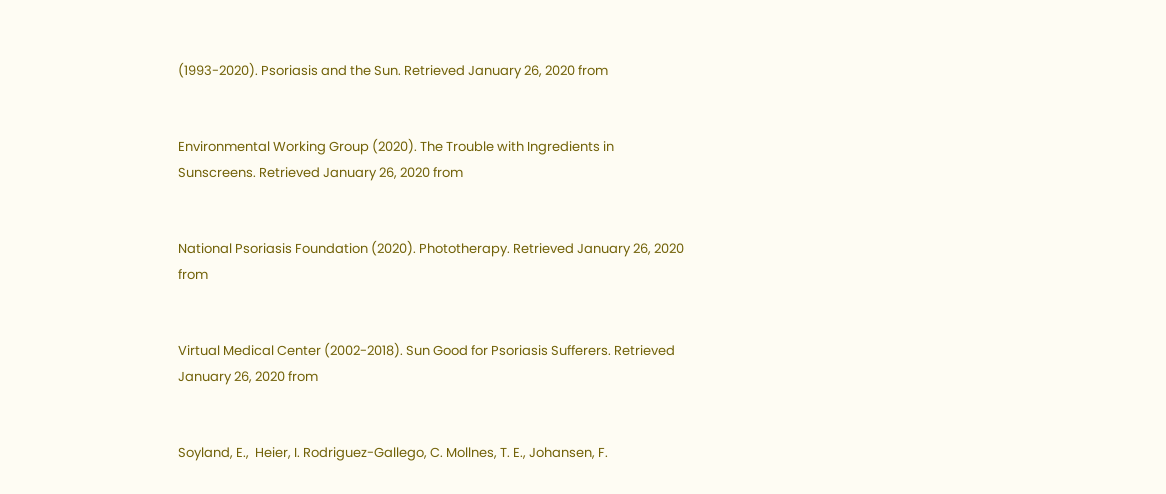(1993-2020). Psoriasis and the Sun. Retrieved January 26, 2020 from


Environmental Working Group (2020). The Trouble with Ingredients in Sunscreens. Retrieved January 26, 2020 from


National Psoriasis Foundation (2020). Phototherapy. Retrieved January 26, 2020 from


Virtual Medical Center (2002-2018). Sun Good for Psoriasis Sufferers. Retrieved January 26, 2020 from


Soyland, E.,  Heier, I. Rodriguez-Gallego, C. Mollnes, T. E., Johansen, F.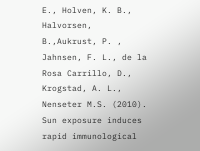E., Holven, K. B.,  Halvorsen, B.,Aukrust, P. , Jahnsen, F. L., de la Rosa Carrillo, D., Krogstad, A. L., Nenseter M.S. (2010). Sun exposure induces rapid immunological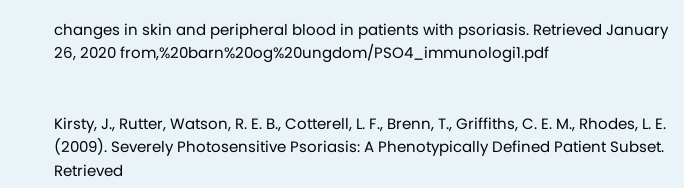changes in skin and peripheral blood in patients with psoriasis. Retrieved January 26, 2020 from,%20barn%20og%20ungdom/PSO4_immunologi1.pdf


Kirsty, J., Rutter, Watson, R. E. B., Cotterell, L. F., Brenn, T., Griffiths, C. E. M., Rhodes, L. E. (2009). Severely Photosensitive Psoriasis: A Phenotypically Defined Patient Subset. Retrieved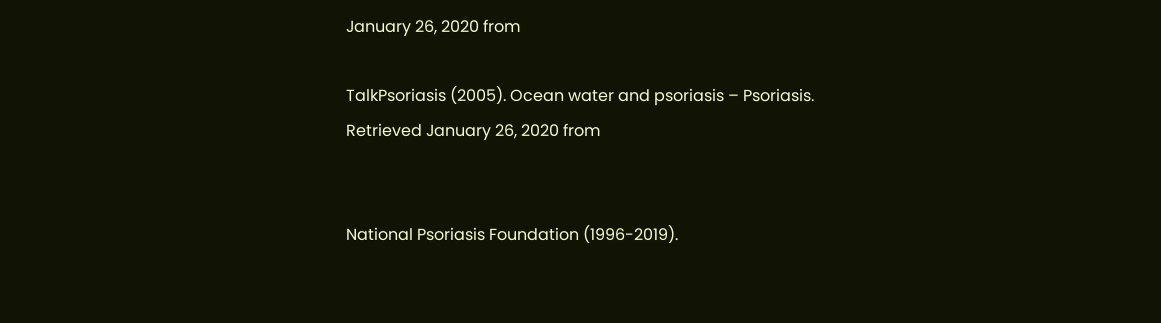January 26, 2020 from

TalkPsoriasis (2005). Ocean water and psoriasis – Psoriasis. Retrieved January 26, 2020 from


National Psoriasis Foundation (1996-2019).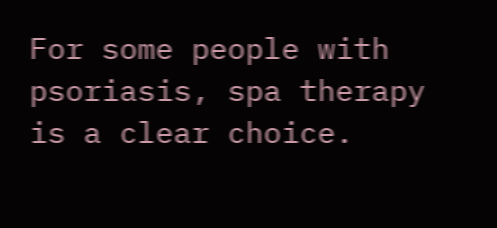For some people with psoriasis, spa therapy is a clear choice.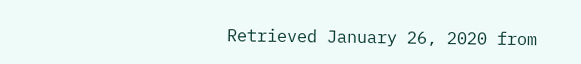Retrieved January 26, 2020 from